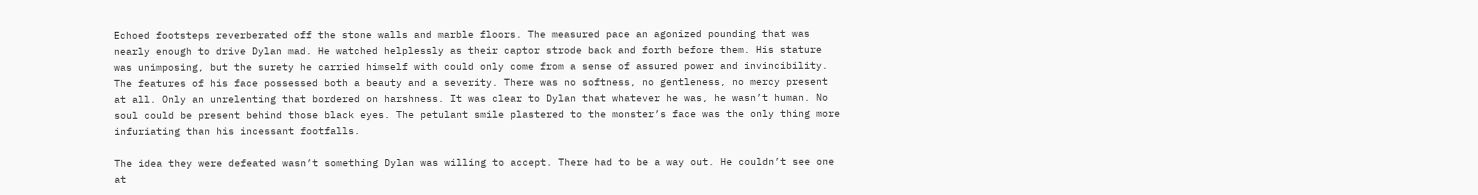Echoed footsteps reverberated off the stone walls and marble floors. The measured pace an agonized pounding that was nearly enough to drive Dylan mad. He watched helplessly as their captor strode back and forth before them. His stature was unimposing, but the surety he carried himself with could only come from a sense of assured power and invincibility. The features of his face possessed both a beauty and a severity. There was no softness, no gentleness, no mercy present at all. Only an unrelenting that bordered on harshness. It was clear to Dylan that whatever he was, he wasn’t human. No soul could be present behind those black eyes. The petulant smile plastered to the monster’s face was the only thing more infuriating than his incessant footfalls.

The idea they were defeated wasn’t something Dylan was willing to accept. There had to be a way out. He couldn’t see one at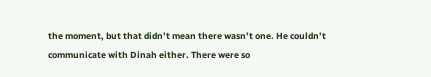the moment, but that didn’t mean there wasn’t one. He couldn’t communicate with Dinah either. There were so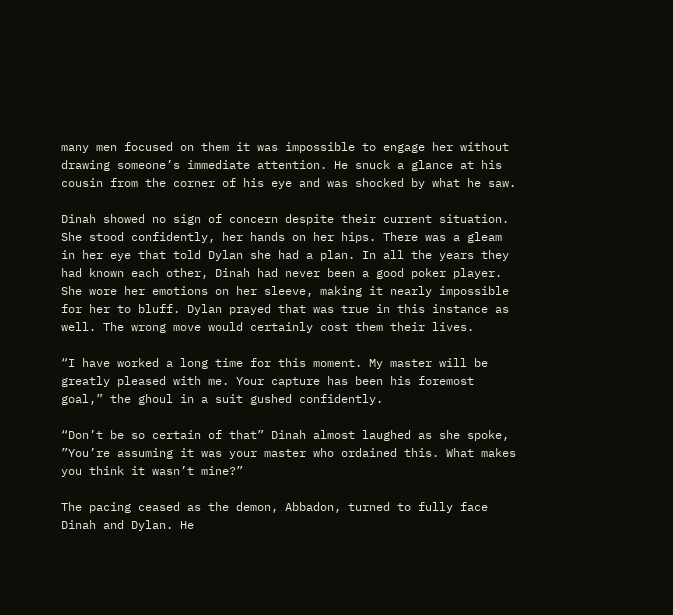many men focused on them it was impossible to engage her without drawing someone’s immediate attention. He snuck a glance at his cousin from the corner of his eye and was shocked by what he saw.

Dinah showed no sign of concern despite their current situation. She stood confidently, her hands on her hips. There was a gleam in her eye that told Dylan she had a plan. In all the years they had known each other, Dinah had never been a good poker player. She wore her emotions on her sleeve, making it nearly impossible for her to bluff. Dylan prayed that was true in this instance as well. The wrong move would certainly cost them their lives.

“I have worked a long time for this moment. My master will be greatly pleased with me. Your capture has been his foremost goal,” the ghoul in a suit gushed confidently.

“Don’t be so certain of that” Dinah almost laughed as she spoke, ”You’re assuming it was your master who ordained this. What makes you think it wasn’t mine?”

The pacing ceased as the demon, Abbadon, turned to fully face Dinah and Dylan. He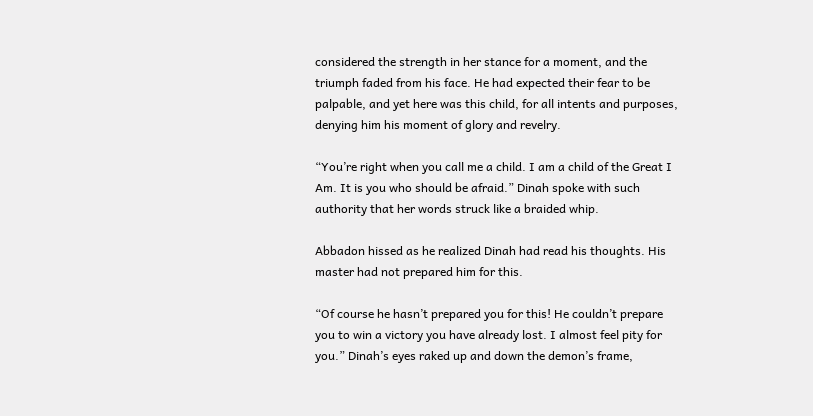considered the strength in her stance for a moment, and the triumph faded from his face. He had expected their fear to be palpable, and yet here was this child, for all intents and purposes, denying him his moment of glory and revelry.

“You’re right when you call me a child. I am a child of the Great I Am. It is you who should be afraid.” Dinah spoke with such authority that her words struck like a braided whip.

Abbadon hissed as he realized Dinah had read his thoughts. His master had not prepared him for this.

“Of course he hasn’t prepared you for this! He couldn’t prepare you to win a victory you have already lost. I almost feel pity for you.” Dinah’s eyes raked up and down the demon’s frame,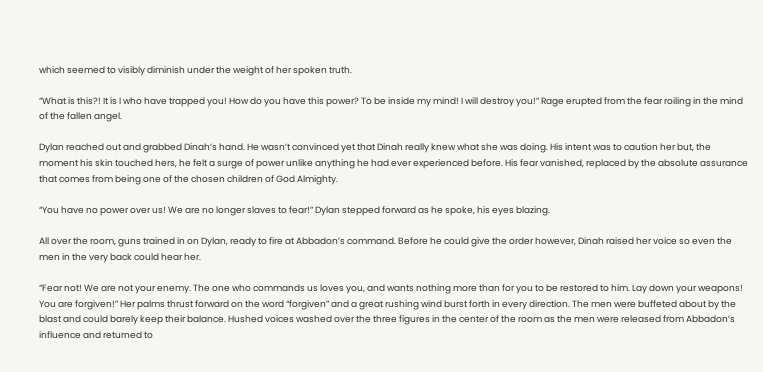which seemed to visibly diminish under the weight of her spoken truth.

“What is this?! It is I who have trapped you! How do you have this power? To be inside my mind! I will destroy you!” Rage erupted from the fear roiling in the mind of the fallen angel.

Dylan reached out and grabbed Dinah’s hand. He wasn’t convinced yet that Dinah really knew what she was doing. His intent was to caution her but, the moment his skin touched hers, he felt a surge of power unlike anything he had ever experienced before. His fear vanished, replaced by the absolute assurance that comes from being one of the chosen children of God Almighty.

“You have no power over us! We are no longer slaves to fear!” Dylan stepped forward as he spoke, his eyes blazing.

All over the room, guns trained in on Dylan, ready to fire at Abbadon’s command. Before he could give the order however, Dinah raised her voice so even the men in the very back could hear her.

“Fear not! We are not your enemy. The one who commands us loves you, and wants nothing more than for you to be restored to him. Lay down your weapons! You are forgiven!” Her palms thrust forward on the word “forgiven” and a great rushing wind burst forth in every direction. The men were buffeted about by the blast and could barely keep their balance. Hushed voices washed over the three figures in the center of the room as the men were released from Abbadon’s influence and returned to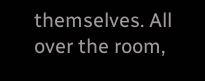themselves. All over the room,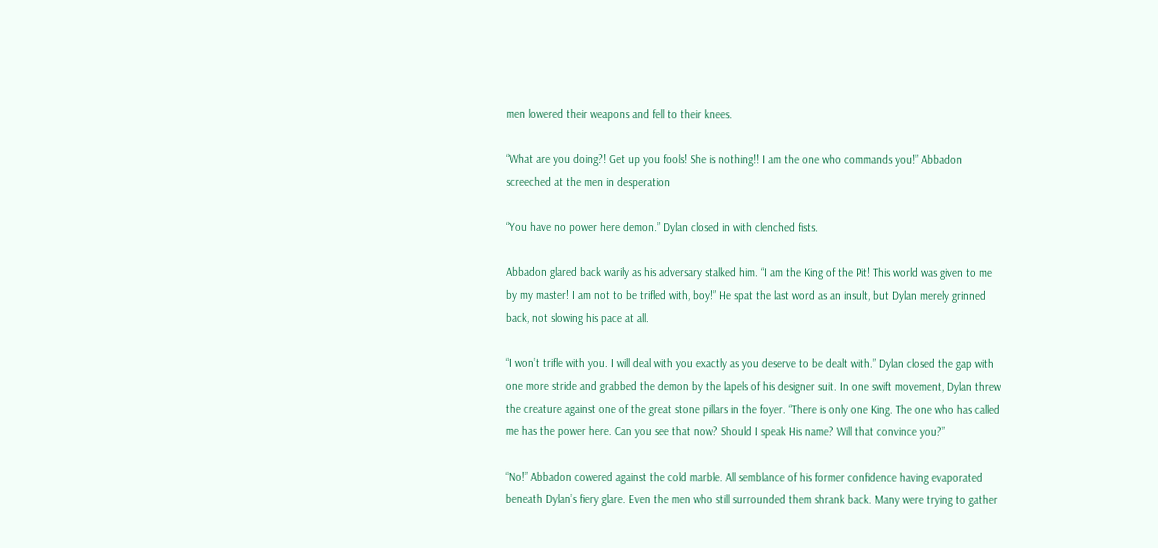men lowered their weapons and fell to their knees.

“What are you doing?! Get up you fools! She is nothing!! I am the one who commands you!” Abbadon screeched at the men in desperation

“You have no power here demon.” Dylan closed in with clenched fists.

Abbadon glared back warily as his adversary stalked him. “I am the King of the Pit! This world was given to me by my master! I am not to be trifled with, boy!” He spat the last word as an insult, but Dylan merely grinned back, not slowing his pace at all.

“I won’t trifle with you. I will deal with you exactly as you deserve to be dealt with.” Dylan closed the gap with one more stride and grabbed the demon by the lapels of his designer suit. In one swift movement, Dylan threw the creature against one of the great stone pillars in the foyer. “There is only one King. The one who has called me has the power here. Can you see that now? Should I speak His name? Will that convince you?”

“No!” Abbadon cowered against the cold marble. All semblance of his former confidence having evaporated beneath Dylan’s fiery glare. Even the men who still surrounded them shrank back. Many were trying to gather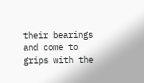their bearings and come to grips with the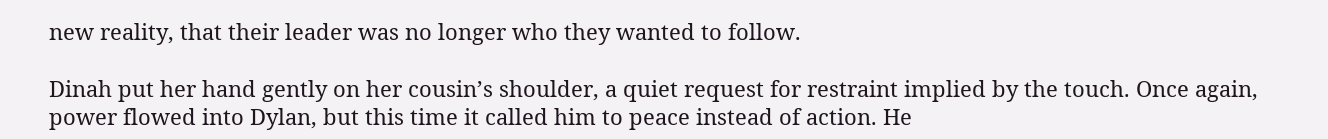new reality, that their leader was no longer who they wanted to follow.

Dinah put her hand gently on her cousin’s shoulder, a quiet request for restraint implied by the touch. Once again, power flowed into Dylan, but this time it called him to peace instead of action. He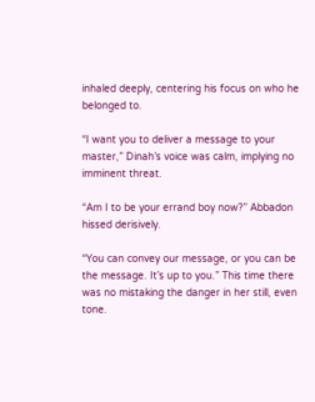inhaled deeply, centering his focus on who he belonged to.

“I want you to deliver a message to your master,” Dinah’s voice was calm, implying no imminent threat.

“Am I to be your errand boy now?” Abbadon hissed derisively.

“You can convey our message, or you can be the message. It’s up to you.” This time there was no mistaking the danger in her still, even tone.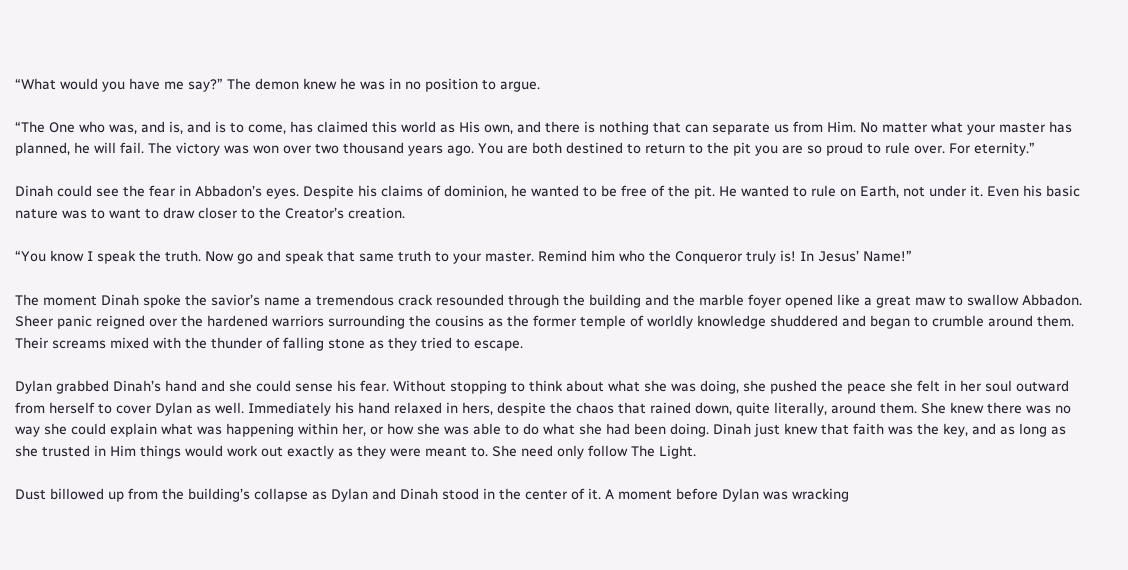“What would you have me say?” The demon knew he was in no position to argue.

“The One who was, and is, and is to come, has claimed this world as His own, and there is nothing that can separate us from Him. No matter what your master has planned, he will fail. The victory was won over two thousand years ago. You are both destined to return to the pit you are so proud to rule over. For eternity.”

Dinah could see the fear in Abbadon’s eyes. Despite his claims of dominion, he wanted to be free of the pit. He wanted to rule on Earth, not under it. Even his basic nature was to want to draw closer to the Creator’s creation.

“You know I speak the truth. Now go and speak that same truth to your master. Remind him who the Conqueror truly is! In Jesus’ Name!”

The moment Dinah spoke the savior’s name a tremendous crack resounded through the building and the marble foyer opened like a great maw to swallow Abbadon. Sheer panic reigned over the hardened warriors surrounding the cousins as the former temple of worldly knowledge shuddered and began to crumble around them. Their screams mixed with the thunder of falling stone as they tried to escape.

Dylan grabbed Dinah’s hand and she could sense his fear. Without stopping to think about what she was doing, she pushed the peace she felt in her soul outward from herself to cover Dylan as well. Immediately his hand relaxed in hers, despite the chaos that rained down, quite literally, around them. She knew there was no way she could explain what was happening within her, or how she was able to do what she had been doing. Dinah just knew that faith was the key, and as long as she trusted in Him things would work out exactly as they were meant to. She need only follow The Light.

Dust billowed up from the building’s collapse as Dylan and Dinah stood in the center of it. A moment before Dylan was wracking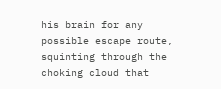his brain for any possible escape route, squinting through the choking cloud that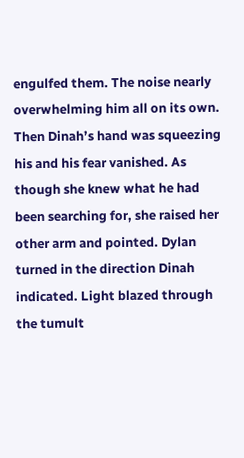engulfed them. The noise nearly overwhelming him all on its own. Then Dinah’s hand was squeezing his and his fear vanished. As though she knew what he had been searching for, she raised her other arm and pointed. Dylan turned in the direction Dinah indicated. Light blazed through the tumult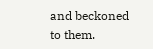and beckoned to them.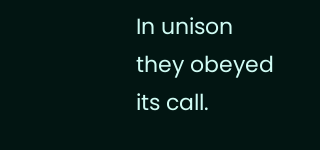In unison they obeyed its call.